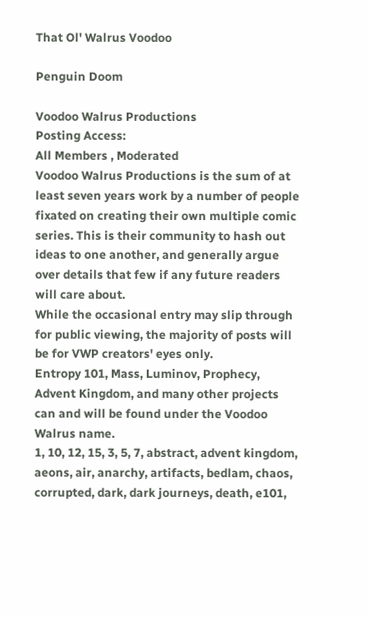That Ol' Walrus Voodoo

Penguin Doom

Voodoo Walrus Productions
Posting Access:
All Members , Moderated
Voodoo Walrus Productions is the sum of at least seven years work by a number of people fixated on creating their own multiple comic series. This is their community to hash out ideas to one another, and generally argue over details that few if any future readers will care about.
While the occasional entry may slip through for public viewing, the majority of posts will be for VWP creators' eyes only.
Entropy 101, Mass, Luminov, Prophecy, Advent Kingdom, and many other projects can and will be found under the Voodoo Walrus name.
1, 10, 12, 15, 3, 5, 7, abstract, advent kingdom, aeons, air, anarchy, artifacts, bedlam, chaos, corrupted, dark, dark journeys, death, e101,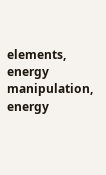elements, energy manipulation, energy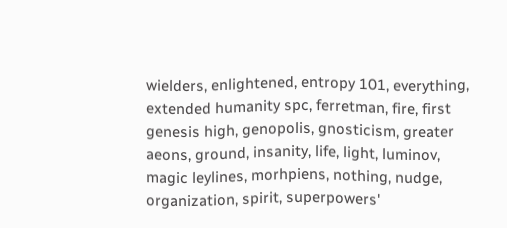wielders, enlightened, entropy 101, everything, extended humanity spc, ferretman, fire, first genesis high, genopolis, gnosticism, greater aeons, ground, insanity, life, light, luminov, magic leylines, morhpiens, nothing, nudge, organization, spirit, superpowers'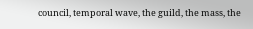council, temporal wave, the guild, the mass, the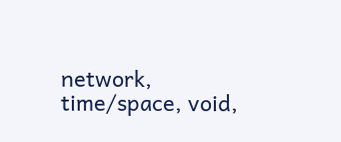network, time/space, void,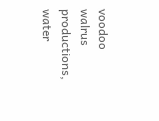voodoo walrus productions, water